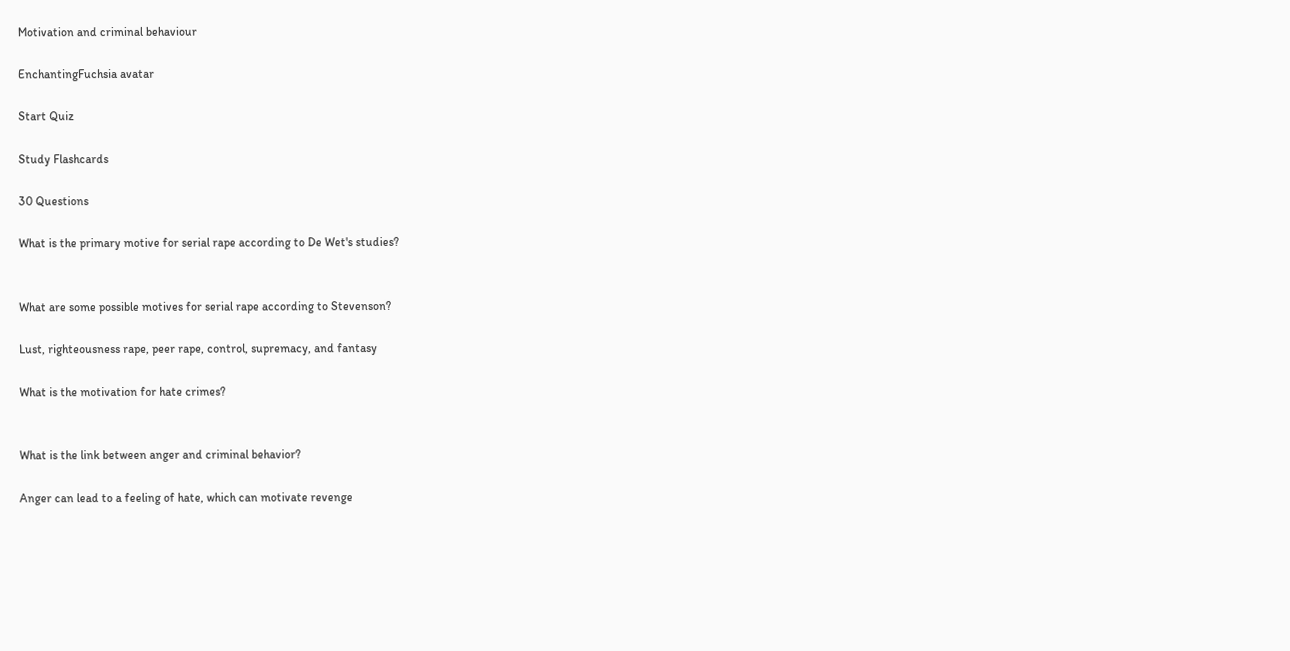Motivation and criminal behaviour

EnchantingFuchsia avatar

Start Quiz

Study Flashcards

30 Questions

What is the primary motive for serial rape according to De Wet's studies?


What are some possible motives for serial rape according to Stevenson?

Lust, righteousness rape, peer rape, control, supremacy, and fantasy

What is the motivation for hate crimes?


What is the link between anger and criminal behavior?

Anger can lead to a feeling of hate, which can motivate revenge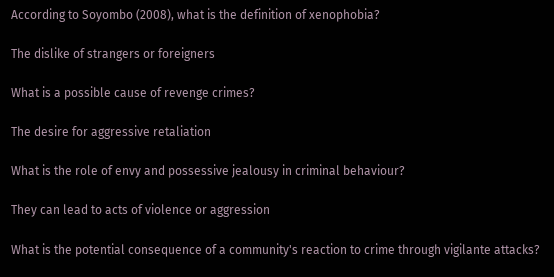According to Soyombo (2008), what is the definition of xenophobia?

The dislike of strangers or foreigners

What is a possible cause of revenge crimes?

The desire for aggressive retaliation

What is the role of envy and possessive jealousy in criminal behaviour?

They can lead to acts of violence or aggression

What is the potential consequence of a community's reaction to crime through vigilante attacks?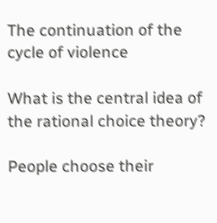The continuation of the cycle of violence

What is the central idea of the rational choice theory?

People choose their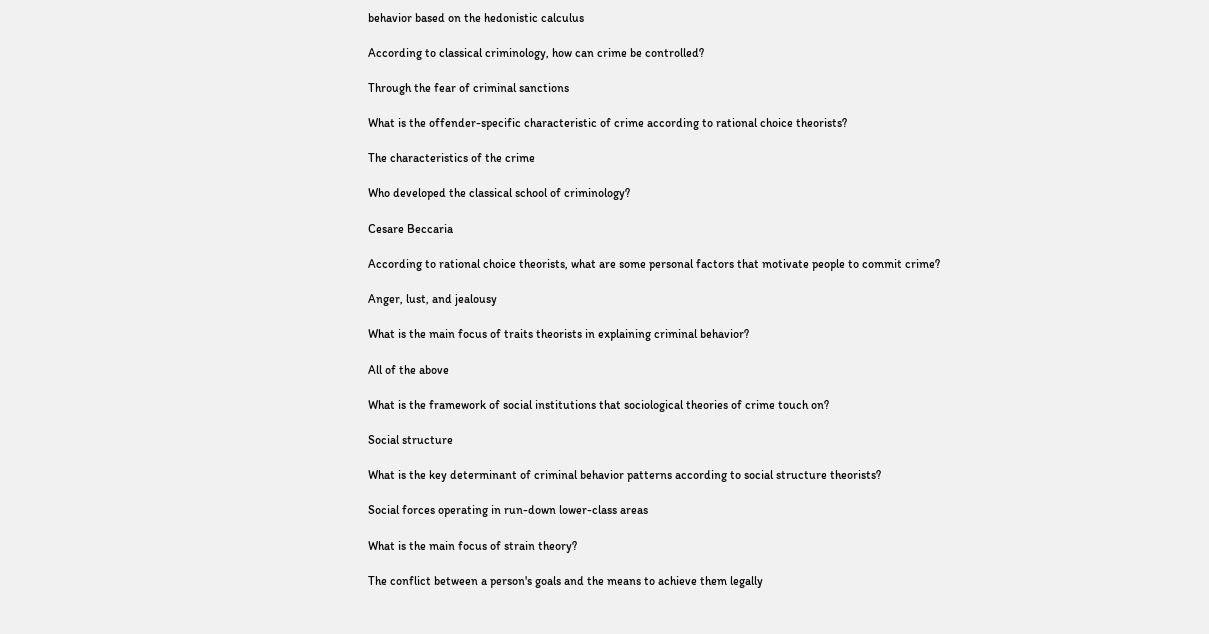behavior based on the hedonistic calculus

According to classical criminology, how can crime be controlled?

Through the fear of criminal sanctions

What is the offender-specific characteristic of crime according to rational choice theorists?

The characteristics of the crime

Who developed the classical school of criminology?

Cesare Beccaria

According to rational choice theorists, what are some personal factors that motivate people to commit crime?

Anger, lust, and jealousy

What is the main focus of traits theorists in explaining criminal behavior?

All of the above

What is the framework of social institutions that sociological theories of crime touch on?

Social structure

What is the key determinant of criminal behavior patterns according to social structure theorists?

Social forces operating in run-down lower-class areas

What is the main focus of strain theory?

The conflict between a person's goals and the means to achieve them legally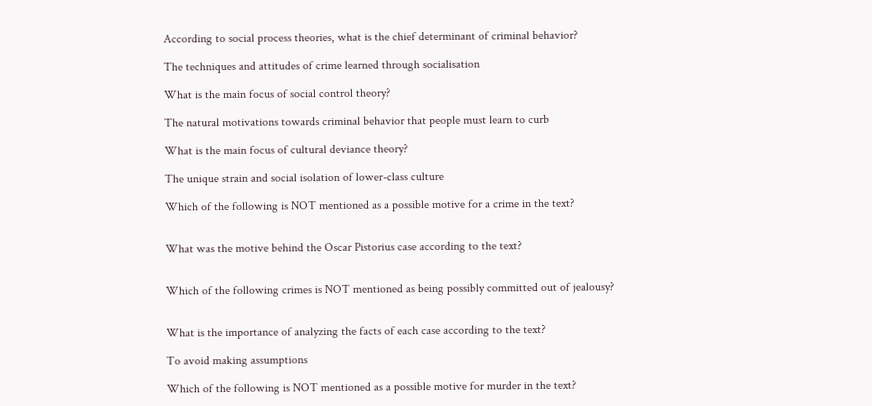According to social process theories, what is the chief determinant of criminal behavior?

The techniques and attitudes of crime learned through socialisation

What is the main focus of social control theory?

The natural motivations towards criminal behavior that people must learn to curb

What is the main focus of cultural deviance theory?

The unique strain and social isolation of lower-class culture

Which of the following is NOT mentioned as a possible motive for a crime in the text?


What was the motive behind the Oscar Pistorius case according to the text?


Which of the following crimes is NOT mentioned as being possibly committed out of jealousy?


What is the importance of analyzing the facts of each case according to the text?

To avoid making assumptions

Which of the following is NOT mentioned as a possible motive for murder in the text?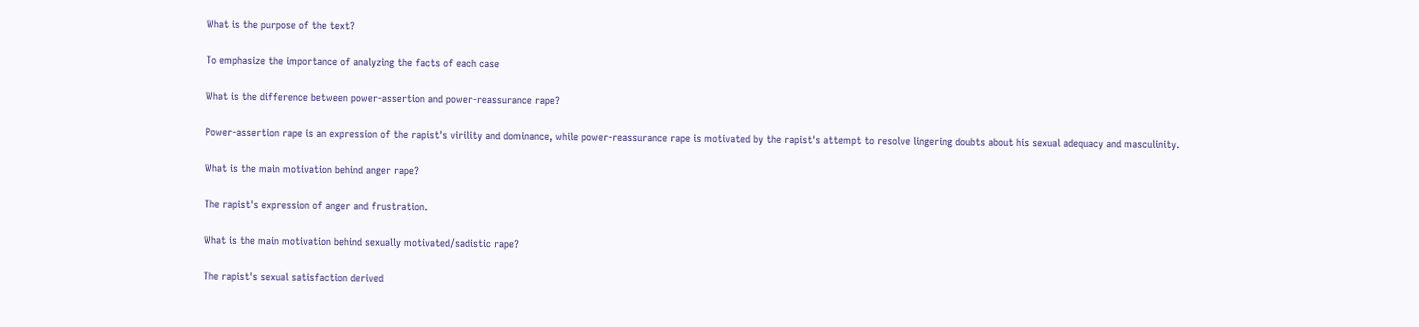What is the purpose of the text?

To emphasize the importance of analyzing the facts of each case

What is the difference between power-assertion and power-reassurance rape?

Power-assertion rape is an expression of the rapist's virility and dominance, while power-reassurance rape is motivated by the rapist's attempt to resolve lingering doubts about his sexual adequacy and masculinity.

What is the main motivation behind anger rape?

The rapist's expression of anger and frustration.

What is the main motivation behind sexually motivated/sadistic rape?

The rapist's sexual satisfaction derived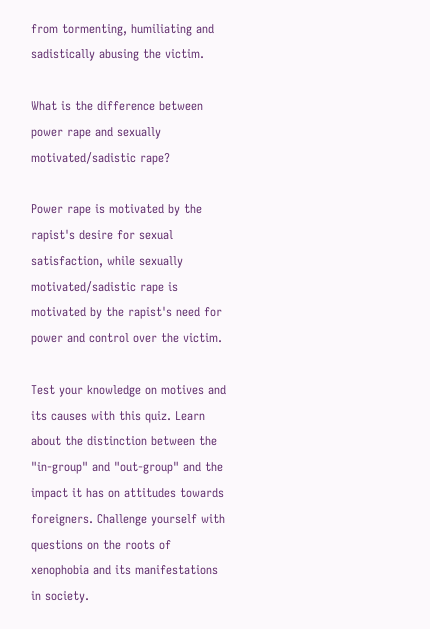from tormenting, humiliating and sadistically abusing the victim.

What is the difference between power rape and sexually motivated/sadistic rape?

Power rape is motivated by the rapist's desire for sexual satisfaction, while sexually motivated/sadistic rape is motivated by the rapist's need for power and control over the victim.

Test your knowledge on motives and its causes with this quiz. Learn about the distinction between the "in-group" and "out-group" and the impact it has on attitudes towards foreigners. Challenge yourself with questions on the roots of xenophobia and its manifestations in society.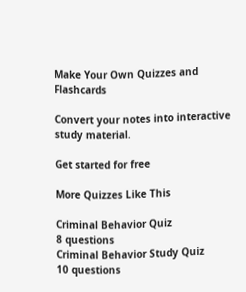Make Your Own Quizzes and Flashcards

Convert your notes into interactive study material.

Get started for free

More Quizzes Like This

Criminal Behavior Quiz
8 questions
Criminal Behavior Study Quiz
10 questions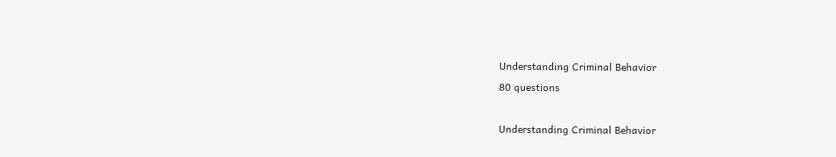Understanding Criminal Behavior
80 questions

Understanding Criminal Behavior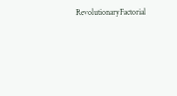RevolutionaryFactorial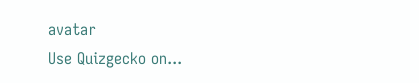avatar
Use Quizgecko on...